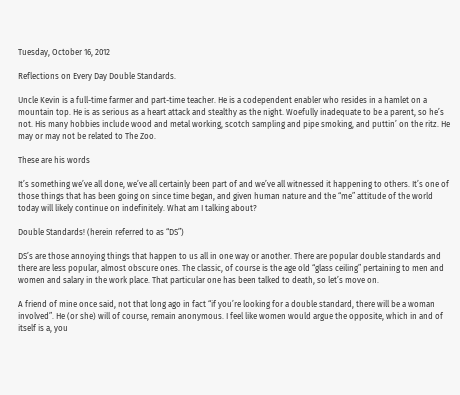Tuesday, October 16, 2012

Reflections on Every Day Double Standards.

Uncle Kevin is a full-time farmer and part-time teacher. He is a codependent enabler who resides in a hamlet on a mountain top. He is as serious as a heart attack and stealthy as the night. Woefully inadequate to be a parent, so he’s not. His many hobbies include wood and metal working, scotch sampling and pipe smoking, and puttin’ on the ritz. He may or may not be related to The Zoo.

These are his words

It’s something we’ve all done, we’ve all certainly been part of and we’ve all witnessed it happening to others. It’s one of those things that has been going on since time began, and given human nature and the “me” attitude of the world today will likely continue on indefinitely. What am I talking about?

Double Standards! (herein referred to as “DS”)

DS’s are those annoying things that happen to us all in one way or another. There are popular double standards and there are less popular, almost obscure ones. The classic, of course is the age old “glass ceiling” pertaining to men and women and salary in the work place. That particular one has been talked to death, so let’s move on.

A friend of mine once said, not that long ago in fact “if you’re looking for a double standard, there will be a woman involved”. He (or she) will of course, remain anonymous. I feel like women would argue the opposite, which in and of itself is a, you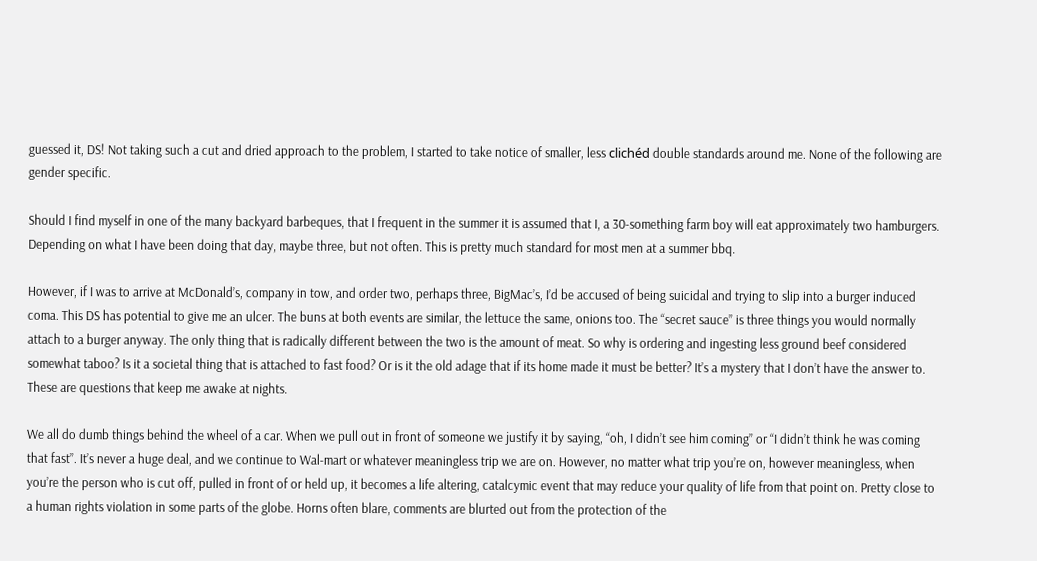guessed it, DS! Not taking such a cut and dried approach to the problem, I started to take notice of smaller, less clichéd double standards around me. None of the following are gender specific.

Should I find myself in one of the many backyard barbeques, that I frequent in the summer it is assumed that I, a 30-something farm boy will eat approximately two hamburgers. Depending on what I have been doing that day, maybe three, but not often. This is pretty much standard for most men at a summer bbq.

However, if I was to arrive at McDonald’s, company in tow, and order two, perhaps three, BigMac’s, I’d be accused of being suicidal and trying to slip into a burger induced coma. This DS has potential to give me an ulcer. The buns at both events are similar, the lettuce the same, onions too. The “secret sauce” is three things you would normally attach to a burger anyway. The only thing that is radically different between the two is the amount of meat. So why is ordering and ingesting less ground beef considered somewhat taboo? Is it a societal thing that is attached to fast food? Or is it the old adage that if its home made it must be better? It’s a mystery that I don’t have the answer to. These are questions that keep me awake at nights.

We all do dumb things behind the wheel of a car. When we pull out in front of someone we justify it by saying, “oh, I didn’t see him coming” or “I didn’t think he was coming that fast”. It’s never a huge deal, and we continue to Wal-mart or whatever meaningless trip we are on. However, no matter what trip you’re on, however meaningless, when you’re the person who is cut off, pulled in front of or held up, it becomes a life altering, catalcymic event that may reduce your quality of life from that point on. Pretty close to a human rights violation in some parts of the globe. Horns often blare, comments are blurted out from the protection of the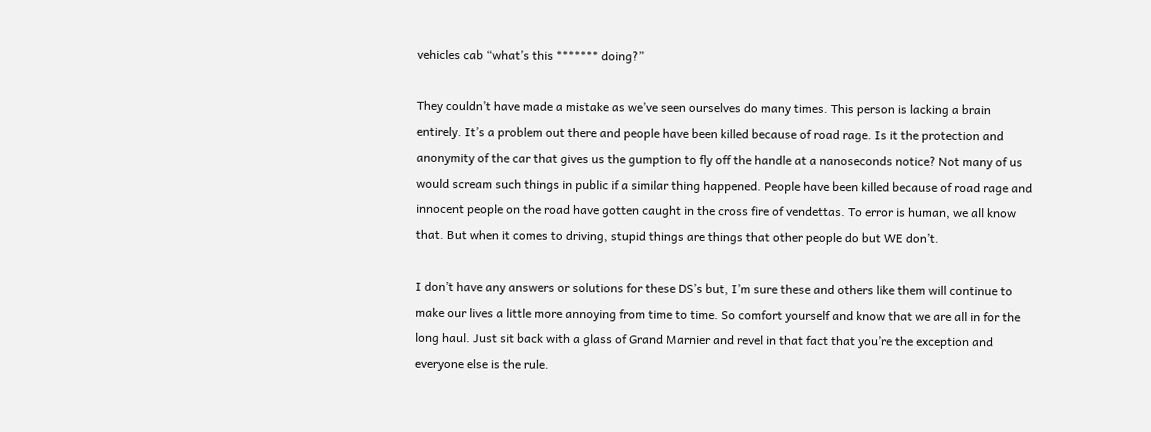vehicles cab “what’s this ******* doing?”

They couldn’t have made a mistake as we’ve seen ourselves do many times. This person is lacking a brain entirely. It’s a problem out there and people have been killed because of road rage. Is it the protection and anonymity of the car that gives us the gumption to fly off the handle at a nanoseconds notice? Not many of us would scream such things in public if a similar thing happened. People have been killed because of road rage and innocent people on the road have gotten caught in the cross fire of vendettas. To error is human, we all know that. But when it comes to driving, stupid things are things that other people do but WE don’t.

I don’t have any answers or solutions for these DS’s but, I’m sure these and others like them will continue to make our lives a little more annoying from time to time. So comfort yourself and know that we are all in for the long haul. Just sit back with a glass of Grand Marnier and revel in that fact that you’re the exception and everyone else is the rule.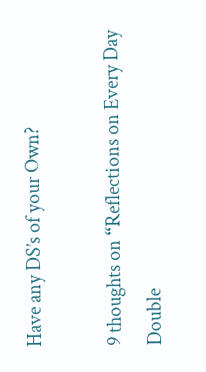Have any DS’s of your Own?

9 thoughts on “Reflections on Every Day Double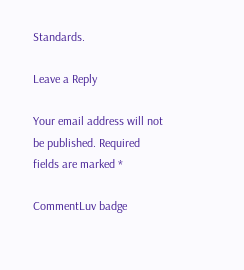Standards.

Leave a Reply

Your email address will not be published. Required fields are marked *

CommentLuv badge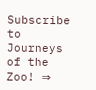Subscribe to Journeys of the Zoo! ⇒